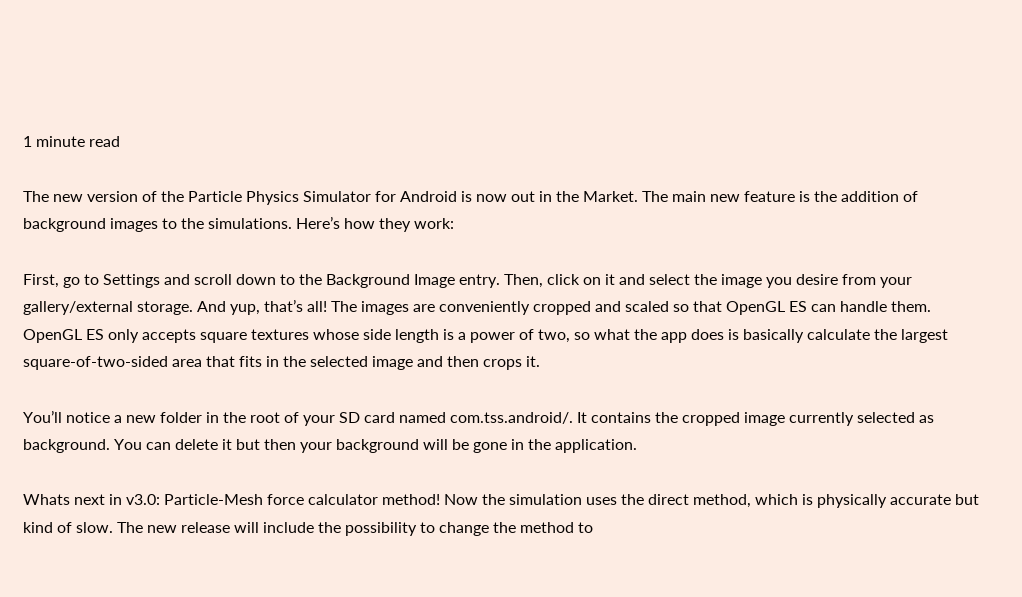1 minute read

The new version of the Particle Physics Simulator for Android is now out in the Market. The main new feature is the addition of background images to the simulations. Here’s how they work:

First, go to Settings and scroll down to the Background Image entry. Then, click on it and select the image you desire from your gallery/external storage. And yup, that’s all! The images are conveniently cropped and scaled so that OpenGL ES can handle them. OpenGL ES only accepts square textures whose side length is a power of two, so what the app does is basically calculate the largest square-of-two-sided area that fits in the selected image and then crops it.

You’ll notice a new folder in the root of your SD card named com.tss.android/. It contains the cropped image currently selected as background. You can delete it but then your background will be gone in the application.

Whats next in v3.0: Particle-Mesh force calculator method! Now the simulation uses the direct method, which is physically accurate but kind of slow. The new release will include the possibility to change the method to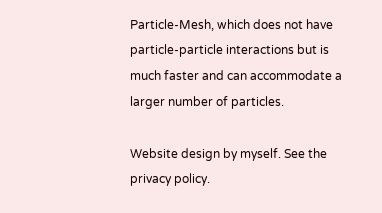Particle-Mesh, which does not have particle-particle interactions but is much faster and can accommodate a larger number of particles.

Website design by myself. See the privacy policy.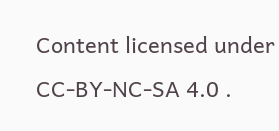Content licensed under CC-BY-NC-SA 4.0 .